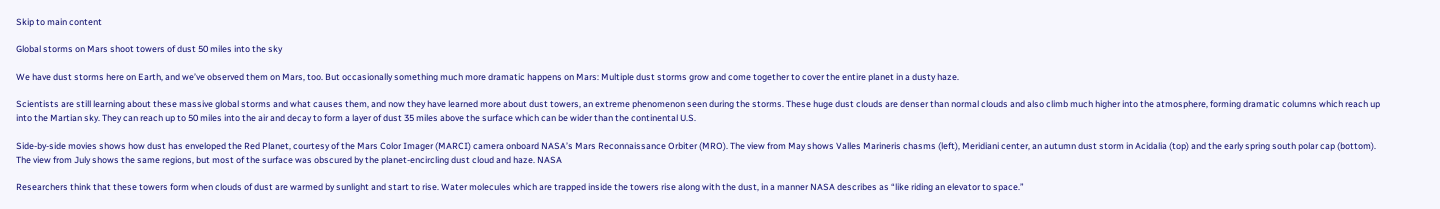Skip to main content

Global storms on Mars shoot towers of dust 50 miles into the sky

We have dust storms here on Earth, and we’ve observed them on Mars, too. But occasionally something much more dramatic happens on Mars: Multiple dust storms grow and come together to cover the entire planet in a dusty haze.

Scientists are still learning about these massive global storms and what causes them, and now they have learned more about dust towers, an extreme phenomenon seen during the storms. These huge dust clouds are denser than normal clouds and also climb much higher into the atmosphere, forming dramatic columns which reach up into the Martian sky. They can reach up to 50 miles into the air and decay to form a layer of dust 35 miles above the surface which can be wider than the continental U.S.

Side-by-side movies shows how dust has enveloped the Red Planet, courtesy of the Mars Color Imager (MARCI) camera onboard NASA’s Mars Reconnaissance Orbiter (MRO). The view from May shows Valles Marineris chasms (left), Meridiani center, an autumn dust storm in Acidalia (top) and the early spring south polar cap (bottom). The view from July shows the same regions, but most of the surface was obscured by the planet-encircling dust cloud and haze. NASA

Researchers think that these towers form when clouds of dust are warmed by sunlight and start to rise. Water molecules which are trapped inside the towers rise along with the dust, in a manner NASA describes as “like riding an elevator to space.”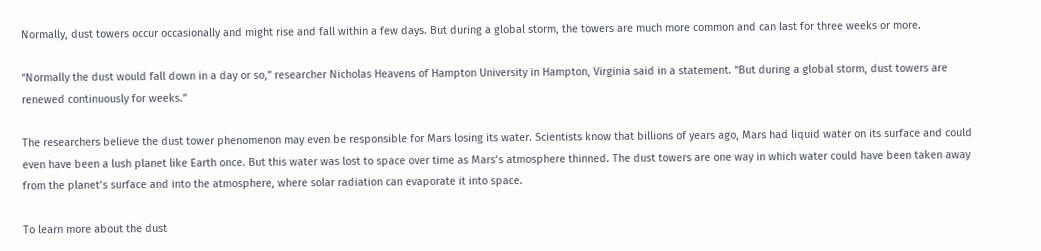Normally, dust towers occur occasionally and might rise and fall within a few days. But during a global storm, the towers are much more common and can last for three weeks or more.

“Normally the dust would fall down in a day or so,” researcher Nicholas Heavens of Hampton University in Hampton, Virginia said in a statement. “But during a global storm, dust towers are renewed continuously for weeks.”

The researchers believe the dust tower phenomenon may even be responsible for Mars losing its water. Scientists know that billions of years ago, Mars had liquid water on its surface and could even have been a lush planet like Earth once. But this water was lost to space over time as Mars’s atmosphere thinned. The dust towers are one way in which water could have been taken away from the planet’s surface and into the atmosphere, where solar radiation can evaporate it into space.

To learn more about the dust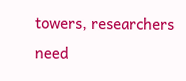towers, researchers need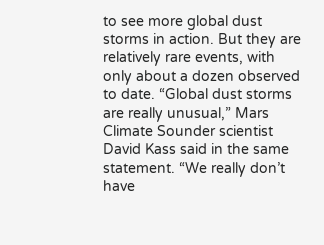to see more global dust storms in action. But they are relatively rare events, with only about a dozen observed to date. “Global dust storms are really unusual,” Mars Climate Sounder scientist David Kass said in the same statement. “We really don’t have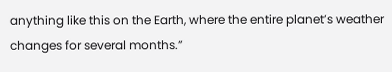anything like this on the Earth, where the entire planet’s weather changes for several months.”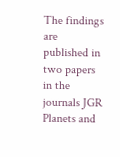The findings are published in two papers in the journals JGR Planets and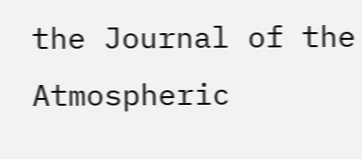the Journal of the Atmospheric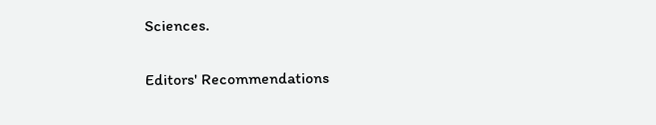Sciences.

Editors' Recommendations